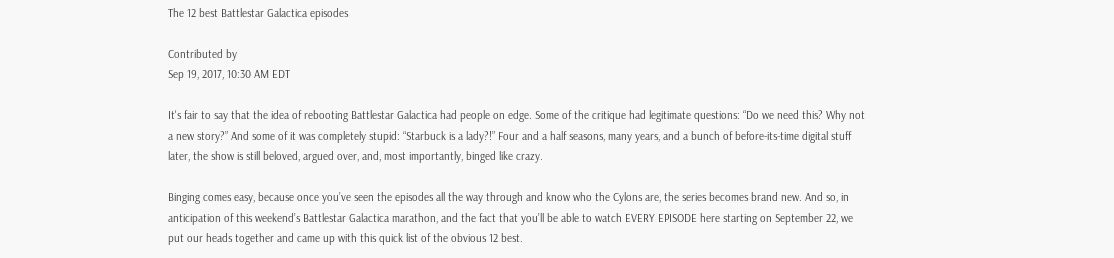The 12 best Battlestar Galactica episodes

Contributed by
Sep 19, 2017, 10:30 AM EDT

It's fair to say that the idea of rebooting Battlestar Galactica had people on edge. Some of the critique had legitimate questions: “Do we need this? Why not a new story?” And some of it was completely stupid: “Starbuck is a lady?!” Four and a half seasons, many years, and a bunch of before-its-time digital stuff later, the show is still beloved, argued over, and, most importantly, binged like crazy.

Binging comes easy, because once you’ve seen the episodes all the way through and know who the Cylons are, the series becomes brand new. And so, in anticipation of this weekend’s Battlestar Galactica marathon, and the fact that you’ll be able to watch EVERY EPISODE here starting on September 22, we put our heads together and came up with this quick list of the obvious 12 best.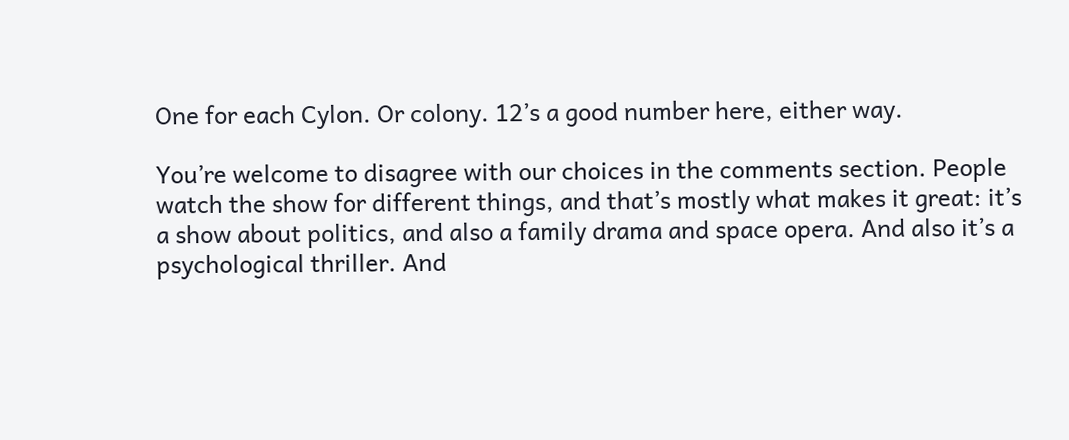One for each Cylon. Or colony. 12’s a good number here, either way.

You’re welcome to disagree with our choices in the comments section. People watch the show for different things, and that’s mostly what makes it great: it’s a show about politics, and also a family drama and space opera. And also it’s a psychological thriller. And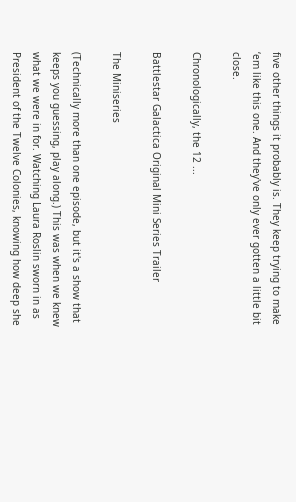five other things it probably is. They keep trying to make ‘em like this one. And they've only ever gotten a little bit close.

Chronologically, the 12 ...

Battlestar Galactica Original Mini Series Trailer

The Miniseries

(Technically more than one episode, but it's a show that keeps you guessing, play along.) This was when we knew what we were in for. Watching Laura Roslin sworn in as President of the Twelve Colonies, knowing how deep she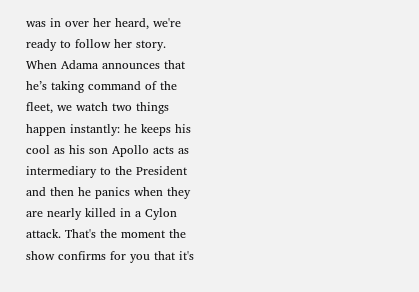was in over her heard, we're ready to follow her story. When Adama announces that he’s taking command of the fleet, we watch two things happen instantly: he keeps his cool as his son Apollo acts as intermediary to the President and then he panics when they are nearly killed in a Cylon attack. That's the moment the show confirms for you that it's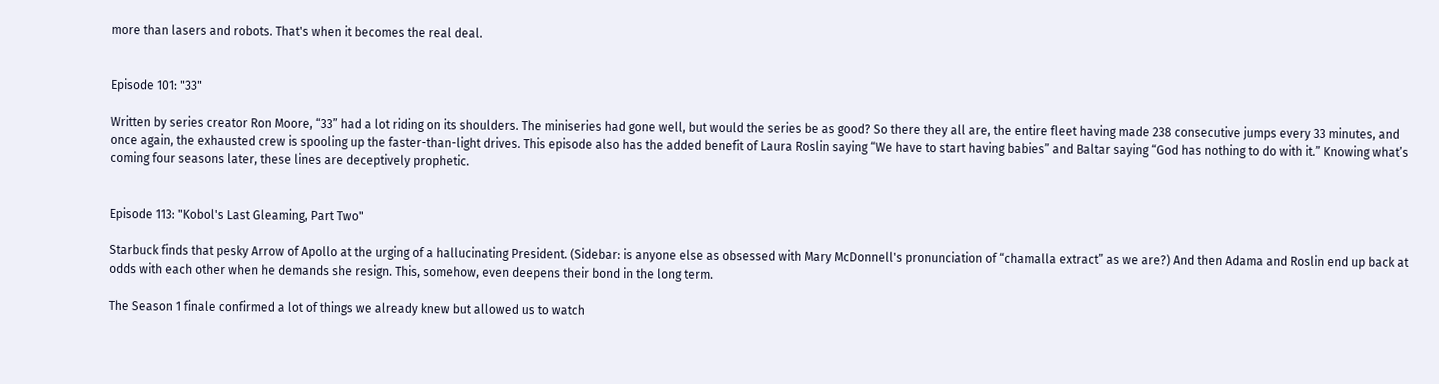more than lasers and robots. That's when it becomes the real deal.


Episode 101: "33"

Written by series creator Ron Moore, “33” had a lot riding on its shoulders. The miniseries had gone well, but would the series be as good? So there they all are, the entire fleet having made 238 consecutive jumps every 33 minutes, and once again, the exhausted crew is spooling up the faster-than-light drives. This episode also has the added benefit of Laura Roslin saying “We have to start having babies” and Baltar saying “God has nothing to do with it.” Knowing what’s coming four seasons later, these lines are deceptively prophetic.


Episode 113: "Kobol's Last Gleaming, Part Two"

Starbuck finds that pesky Arrow of Apollo at the urging of a hallucinating President. (Sidebar: is anyone else as obsessed with Mary McDonnell's pronunciation of “chamalla extract” as we are?) And then Adama and Roslin end up back at odds with each other when he demands she resign. This, somehow, even deepens their bond in the long term.

The Season 1 finale confirmed a lot of things we already knew but allowed us to watch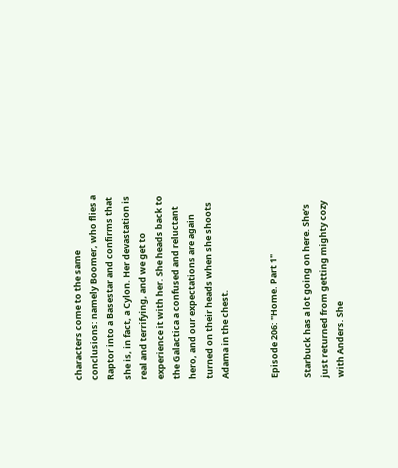characters come to the same conclusions: namely Boomer, who flies a Raptor into a Basestar and confirms that she is, in fact, a Cylon. Her devastation is real and terrifying, and we get to experience it with her. She heads back to the Galactica a confused and reluctant hero, and our expectations are again turned on their heads when she shoots Adama in the chest.


Episode 206: "Home. Part 1"

Starbuck has a lot going on here. She’s just returned from getting mighty cozy with Anders. She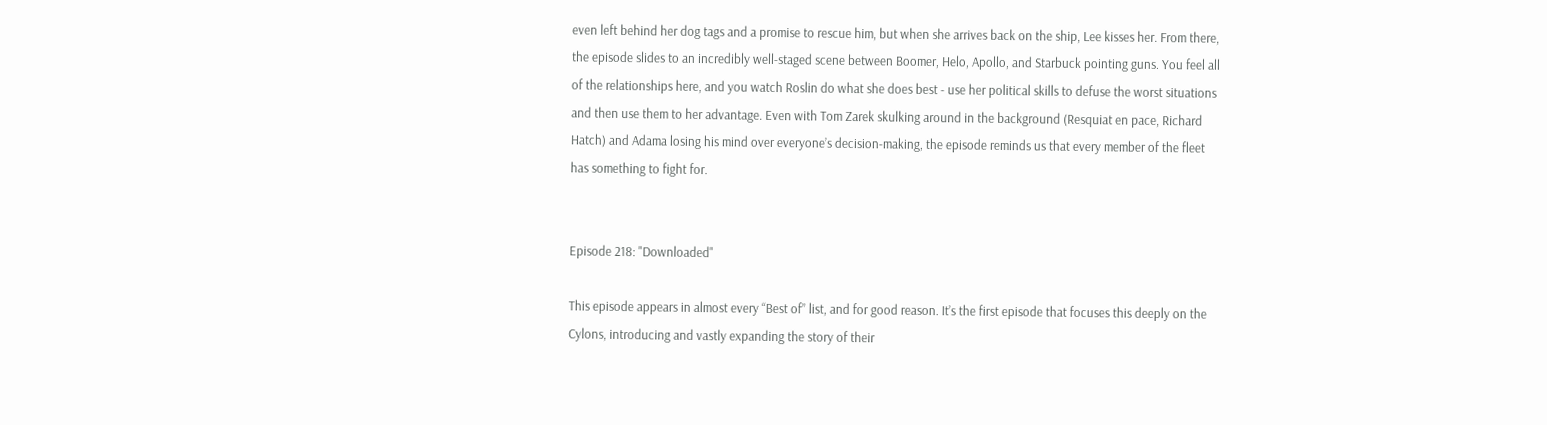even left behind her dog tags and a promise to rescue him, but when she arrives back on the ship, Lee kisses her. From there, the episode slides to an incredibly well-staged scene between Boomer, Helo, Apollo, and Starbuck pointing guns. You feel all of the relationships here, and you watch Roslin do what she does best - use her political skills to defuse the worst situations and then use them to her advantage. Even with Tom Zarek skulking around in the background (Resquiat en pace, Richard Hatch) and Adama losing his mind over everyone’s decision-making, the episode reminds us that every member of the fleet has something to fight for.


Episode 218: "Downloaded"

This episode appears in almost every “Best of” list, and for good reason. It’s the first episode that focuses this deeply on the Cylons, introducing and vastly expanding the story of their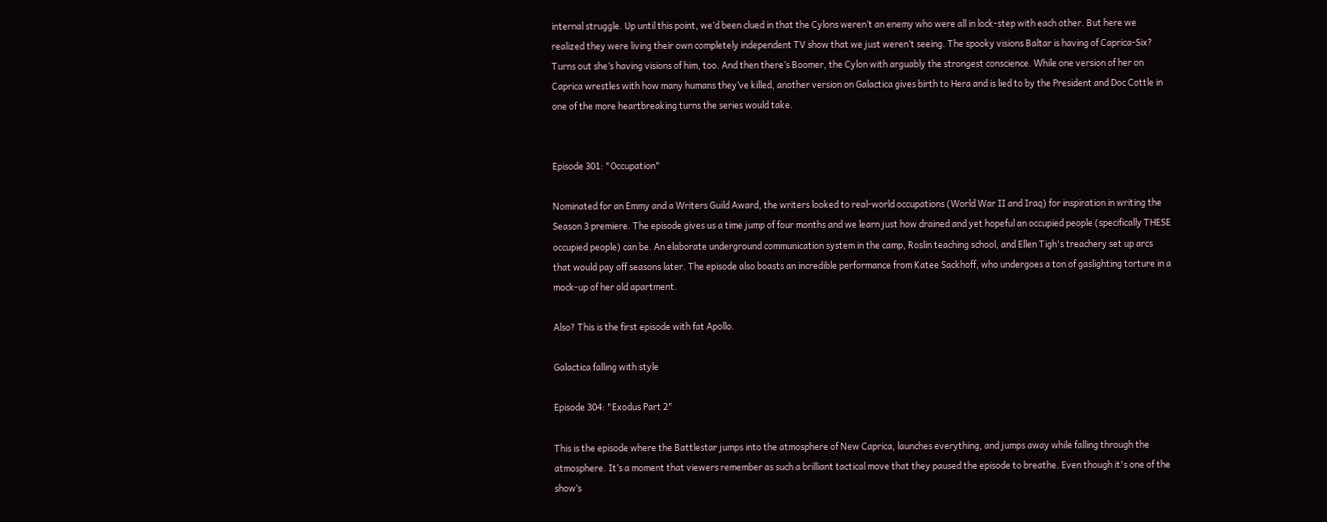internal struggle. Up until this point, we’d been clued in that the Cylons weren’t an enemy who were all in lock-step with each other. But here we realized they were living their own completely independent TV show that we just weren’t seeing. The spooky visions Baltar is having of Caprica-Six? Turns out she’s having visions of him, too. And then there’s Boomer, the Cylon with arguably the strongest conscience. While one version of her on Caprica wrestles with how many humans they’ve killed, another version on Galactica gives birth to Hera and is lied to by the President and Doc Cottle in one of the more heartbreaking turns the series would take.


Episode 301: "Occupation"

Nominated for an Emmy and a Writers Guild Award, the writers looked to real-world occupations (World War II and Iraq) for inspiration in writing the Season 3 premiere. The episode gives us a time jump of four months and we learn just how drained and yet hopeful an occupied people (specifically THESE occupied people) can be. An elaborate underground communication system in the camp, Roslin teaching school, and Ellen Tigh's treachery set up arcs that would pay off seasons later. The episode also boasts an incredible performance from Katee Sackhoff, who undergoes a ton of gaslighting torture in a mock-up of her old apartment.

Also? This is the first episode with fat Apollo.

Galactica falling with style

Episode 304: "Exodus Part 2"

This is the episode where the Battlestar jumps into the atmosphere of New Caprica, launches everything, and jumps away while falling through the atmosphere. It’s a moment that viewers remember as such a brilliant tactical move that they paused the episode to breathe. Even though it's one of the show’s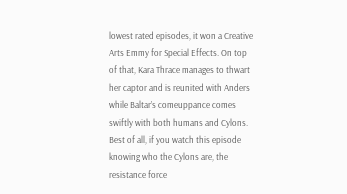lowest rated episodes, it won a Creative Arts Emmy for Special Effects. On top of that, Kara Thrace manages to thwart her captor and is reunited with Anders while Baltar’s comeuppance comes swiftly with both humans and Cylons. Best of all, if you watch this episode knowing who the Cylons are, the resistance force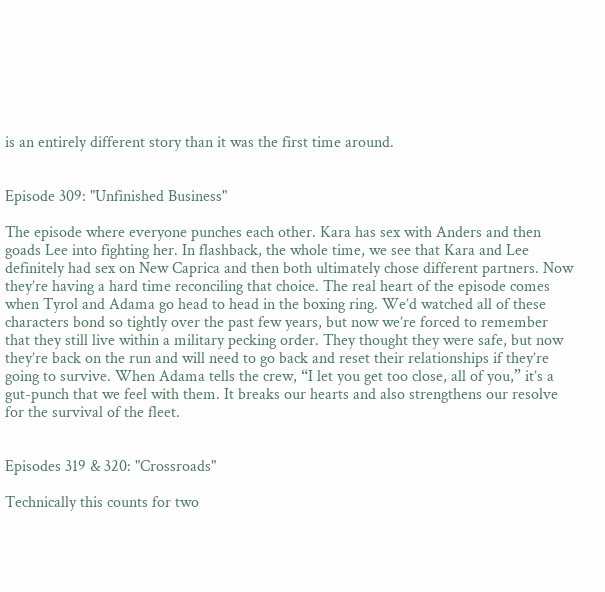is an entirely different story than it was the first time around.


Episode 309: "Unfinished Business"

The episode where everyone punches each other. Kara has sex with Anders and then goads Lee into fighting her. In flashback, the whole time, we see that Kara and Lee definitely had sex on New Caprica and then both ultimately chose different partners. Now they’re having a hard time reconciling that choice. The real heart of the episode comes when Tyrol and Adama go head to head in the boxing ring. We’d watched all of these characters bond so tightly over the past few years, but now we’re forced to remember that they still live within a military pecking order. They thought they were safe, but now they’re back on the run and will need to go back and reset their relationships if they’re going to survive. When Adama tells the crew, “I let you get too close, all of you,” it’s a gut-punch that we feel with them. It breaks our hearts and also strengthens our resolve for the survival of the fleet.


Episodes 319 & 320: "Crossroads"

Technically this counts for two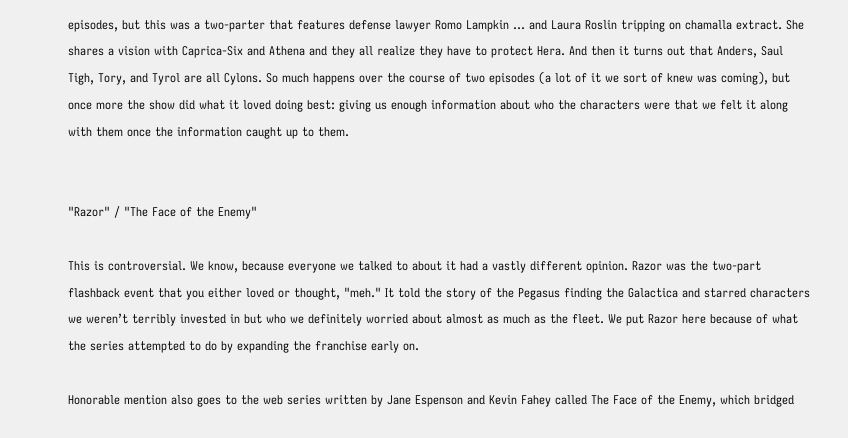episodes, but this was a two-parter that features defense lawyer Romo Lampkin ... and Laura Roslin tripping on chamalla extract. She shares a vision with Caprica-Six and Athena and they all realize they have to protect Hera. And then it turns out that Anders, Saul Tigh, Tory, and Tyrol are all Cylons. So much happens over the course of two episodes (a lot of it we sort of knew was coming), but once more the show did what it loved doing best: giving us enough information about who the characters were that we felt it along with them once the information caught up to them.


"Razor" / "The Face of the Enemy"

This is controversial. We know, because everyone we talked to about it had a vastly different opinion. Razor was the two-part flashback event that you either loved or thought, "meh." It told the story of the Pegasus finding the Galactica and starred characters we weren’t terribly invested in but who we definitely worried about almost as much as the fleet. We put Razor here because of what the series attempted to do by expanding the franchise early on.

Honorable mention also goes to the web series written by Jane Espenson and Kevin Fahey called The Face of the Enemy, which bridged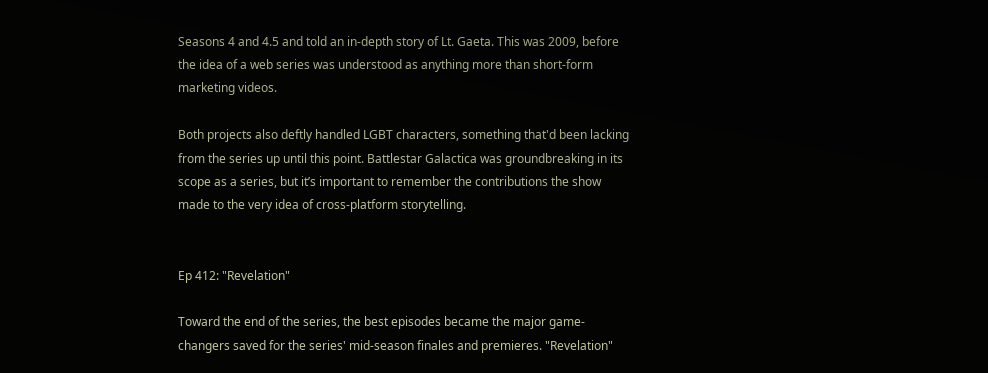Seasons 4 and 4.5 and told an in-depth story of Lt. Gaeta. This was 2009, before the idea of a web series was understood as anything more than short-form marketing videos.

Both projects also deftly handled LGBT characters, something that'd been lacking from the series up until this point. Battlestar Galactica was groundbreaking in its scope as a series, but it’s important to remember the contributions the show made to the very idea of cross-platform storytelling.


Ep 412: "Revelation"

Toward the end of the series, the best episodes became the major game-changers saved for the series' mid-season finales and premieres. "Revelation"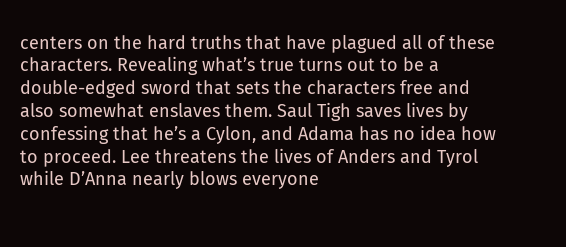centers on the hard truths that have plagued all of these characters. Revealing what’s true turns out to be a double-edged sword that sets the characters free and also somewhat enslaves them. Saul Tigh saves lives by confessing that he’s a Cylon, and Adama has no idea how to proceed. Lee threatens the lives of Anders and Tyrol while D’Anna nearly blows everyone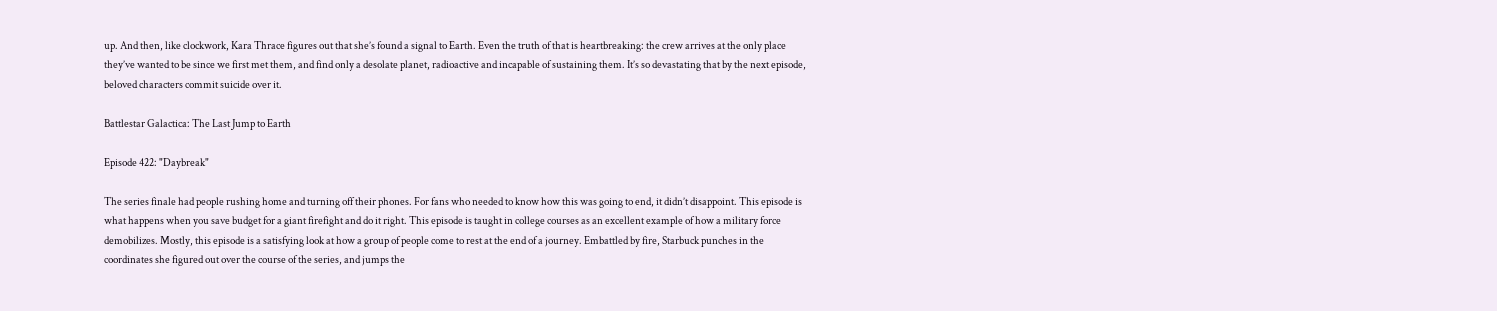up. And then, like clockwork, Kara Thrace figures out that she’s found a signal to Earth. Even the truth of that is heartbreaking: the crew arrives at the only place they’ve wanted to be since we first met them, and find only a desolate planet, radioactive and incapable of sustaining them. It’s so devastating that by the next episode, beloved characters commit suicide over it.

Battlestar Galactica: The Last Jump to Earth

Episode 422: "Daybreak"

The series finale had people rushing home and turning off their phones. For fans who needed to know how this was going to end, it didn’t disappoint. This episode is what happens when you save budget for a giant firefight and do it right. This episode is taught in college courses as an excellent example of how a military force demobilizes. Mostly, this episode is a satisfying look at how a group of people come to rest at the end of a journey. Embattled by fire, Starbuck punches in the coordinates she figured out over the course of the series, and jumps the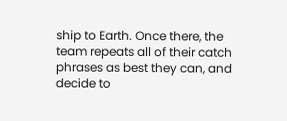ship to Earth. Once there, the team repeats all of their catch phrases as best they can, and decide to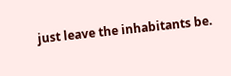just leave the inhabitants be.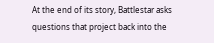At the end of its story, Battlestar asks questions that project back into the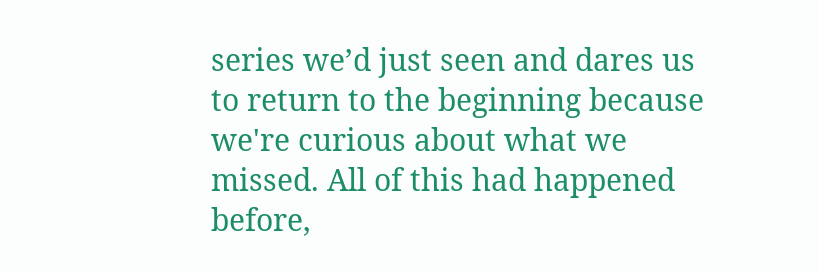series we’d just seen and dares us to return to the beginning because we're curious about what we missed. All of this had happened before,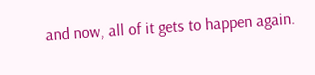and now, all of it gets to happen again.